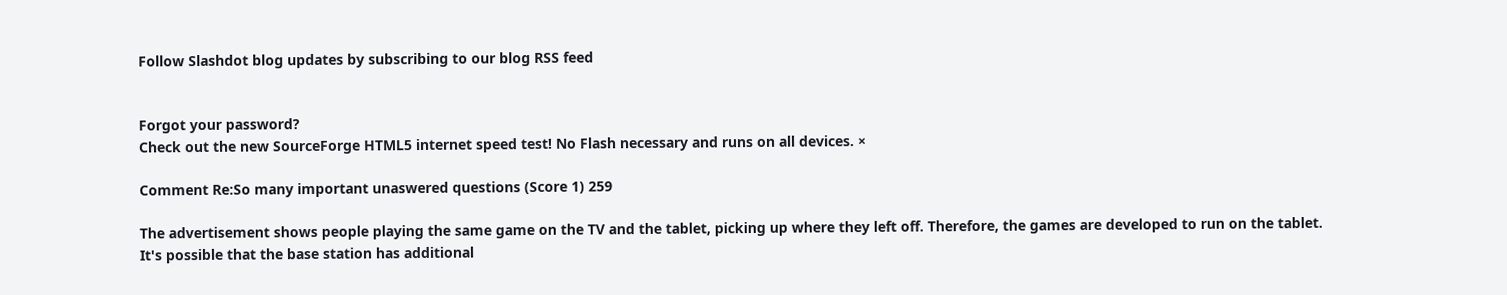Follow Slashdot blog updates by subscribing to our blog RSS feed


Forgot your password?
Check out the new SourceForge HTML5 internet speed test! No Flash necessary and runs on all devices. ×

Comment Re:So many important unaswered questions (Score 1) 259

The advertisement shows people playing the same game on the TV and the tablet, picking up where they left off. Therefore, the games are developed to run on the tablet.
It's possible that the base station has additional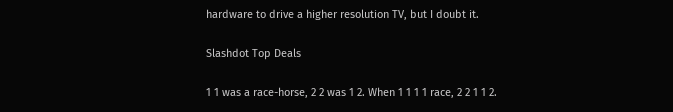hardware to drive a higher resolution TV, but I doubt it.

Slashdot Top Deals

1 1 was a race-horse, 2 2 was 1 2. When 1 1 1 1 race, 2 2 1 1 2.